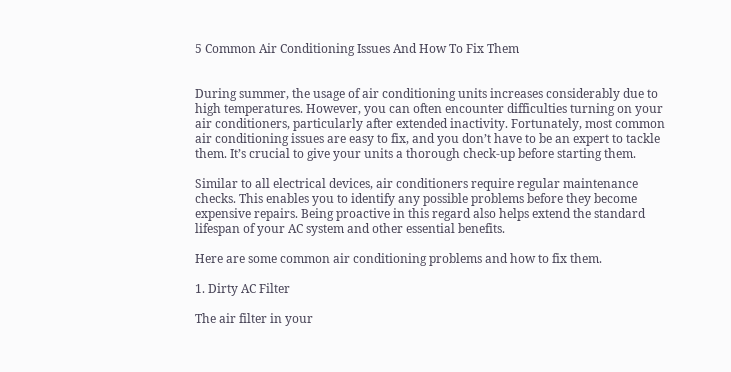5 Common Air Conditioning Issues And How To Fix Them


During summer, the usage of air conditioning units increases considerably due to high temperatures. However, you can often encounter difficulties turning on your air conditioners, particularly after extended inactivity. Fortunately, most common air conditioning issues are easy to fix, and you don’t have to be an expert to tackle them. It’s crucial to give your units a thorough check-up before starting them.

Similar to all electrical devices, air conditioners require regular maintenance checks. This enables you to identify any possible problems before they become expensive repairs. Being proactive in this regard also helps extend the standard lifespan of your AC system and other essential benefits.

Here are some common air conditioning problems and how to fix them.

1. Dirty AC Filter

The air filter in your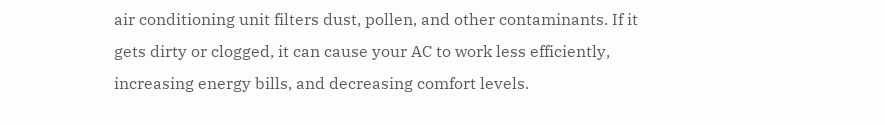air conditioning unit filters dust, pollen, and other contaminants. If it gets dirty or clogged, it can cause your AC to work less efficiently, increasing energy bills, and decreasing comfort levels.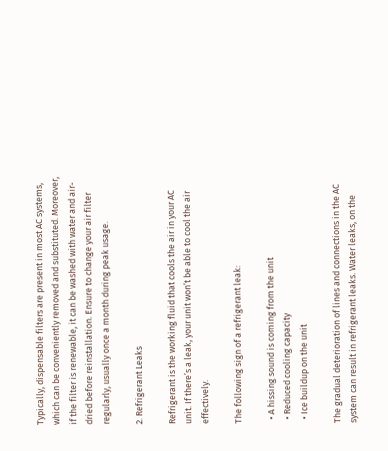Typically, dispensable filters are present in most AC systems, which can be conveniently removed and substituted. Moreover, if the filter is renewable, it can be washed with water and air-dried before reinstallation. Ensure to change your air filter regularly, usually once a month during peak usage.

2. Refrigerant Leaks

Refrigerant is the working fluid that cools the air in your AC unit. If there’s a leak, your unit won’t be able to cool the air effectively.

The following sign of a refrigerant leak:

  • A hissing sound is coming from the unit
  • Reduced cooling capacity
  • Ice buildup on the unit

The gradual deterioration of lines and connections in the AC system can result in refrigerant leaks. Water leaks, on the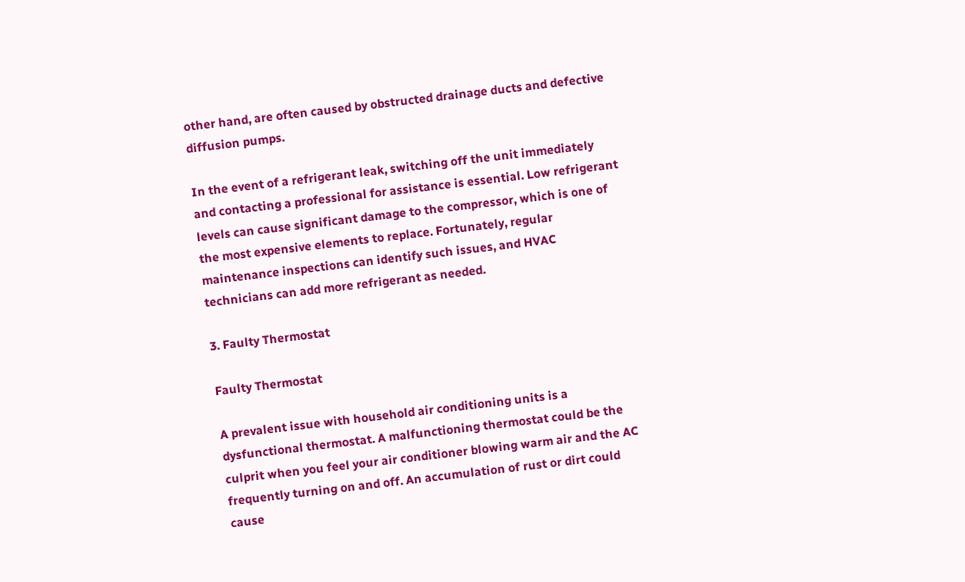other hand, are often caused by obstructed drainage ducts and defective diffusion pumps.

In the event of a refrigerant leak, switching off the unit immediately and contacting a professional for assistance is essential. Low refrigerant levels can cause significant damage to the compressor, which is one of the most expensive elements to replace. Fortunately, regular maintenance inspections can identify such issues, and HVAC technicians can add more refrigerant as needed.

3. Faulty Thermostat

Faulty Thermostat

A prevalent issue with household air conditioning units is a dysfunctional thermostat. A malfunctioning thermostat could be the culprit when you feel your air conditioner blowing warm air and the AC frequently turning on and off. An accumulation of rust or dirt could cause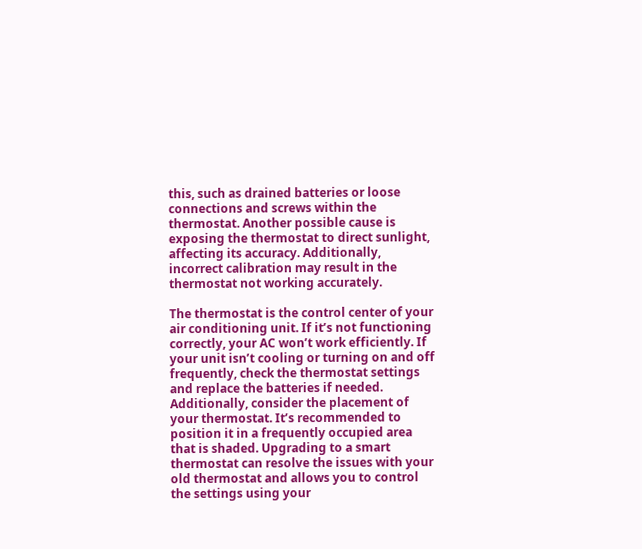this, such as drained batteries or loose connections and screws within the thermostat. Another possible cause is exposing the thermostat to direct sunlight, affecting its accuracy. Additionally, incorrect calibration may result in the thermostat not working accurately.

The thermostat is the control center of your air conditioning unit. If it’s not functioning correctly, your AC won’t work efficiently. If your unit isn’t cooling or turning on and off frequently, check the thermostat settings and replace the batteries if needed. Additionally, consider the placement of your thermostat. It’s recommended to position it in a frequently occupied area that is shaded. Upgrading to a smart thermostat can resolve the issues with your old thermostat and allows you to control the settings using your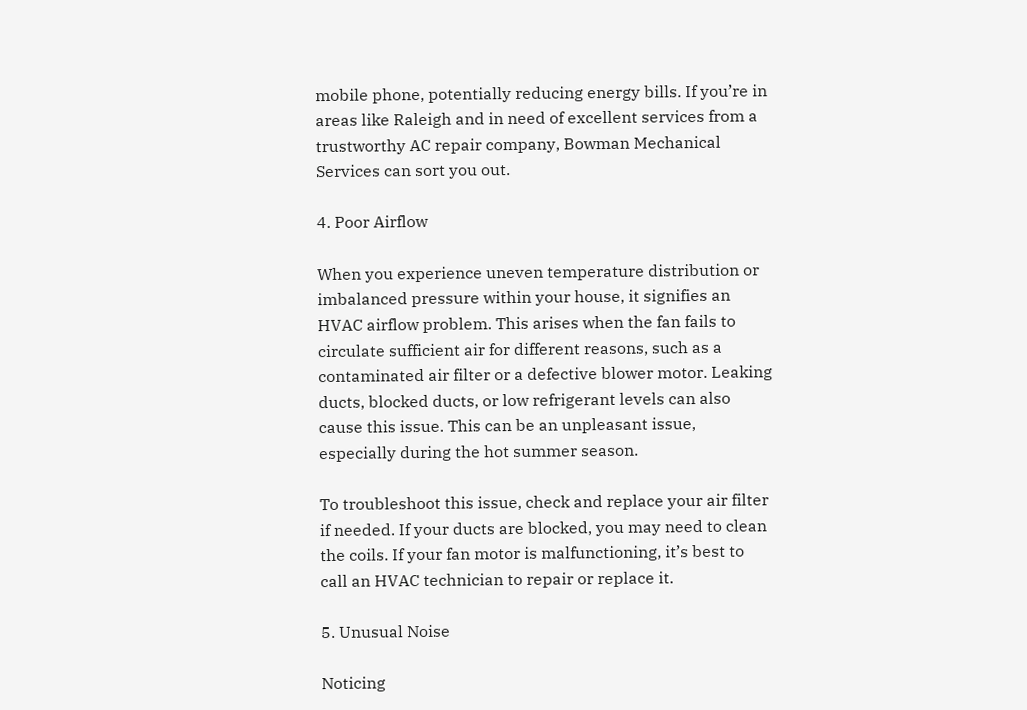mobile phone, potentially reducing energy bills. If you’re in areas like Raleigh and in need of excellent services from a trustworthy AC repair company, Bowman Mechanical Services can sort you out.

4. Poor Airflow

When you experience uneven temperature distribution or imbalanced pressure within your house, it signifies an HVAC airflow problem. This arises when the fan fails to circulate sufficient air for different reasons, such as a contaminated air filter or a defective blower motor. Leaking ducts, blocked ducts, or low refrigerant levels can also cause this issue. This can be an unpleasant issue, especially during the hot summer season.

To troubleshoot this issue, check and replace your air filter if needed. If your ducts are blocked, you may need to clean the coils. If your fan motor is malfunctioning, it’s best to call an HVAC technician to repair or replace it.

5. Unusual Noise

Noticing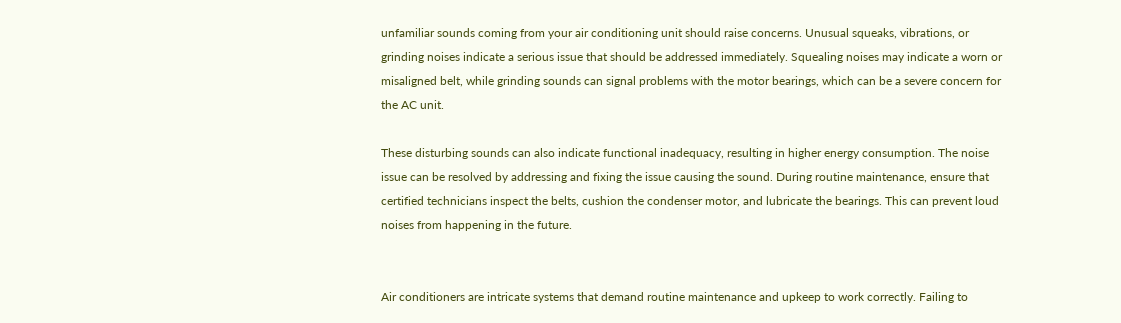unfamiliar sounds coming from your air conditioning unit should raise concerns. Unusual squeaks, vibrations, or grinding noises indicate a serious issue that should be addressed immediately. Squealing noises may indicate a worn or misaligned belt, while grinding sounds can signal problems with the motor bearings, which can be a severe concern for the AC unit.

These disturbing sounds can also indicate functional inadequacy, resulting in higher energy consumption. The noise issue can be resolved by addressing and fixing the issue causing the sound. During routine maintenance, ensure that certified technicians inspect the belts, cushion the condenser motor, and lubricate the bearings. This can prevent loud noises from happening in the future.


Air conditioners are intricate systems that demand routine maintenance and upkeep to work correctly. Failing to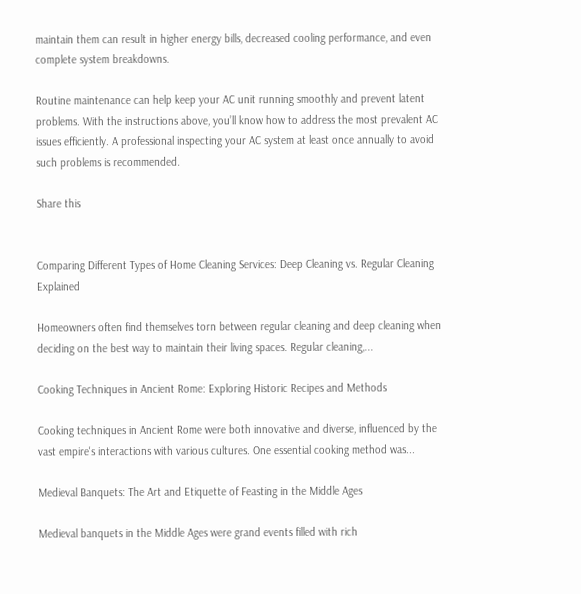maintain them can result in higher energy bills, decreased cooling performance, and even complete system breakdowns.

Routine maintenance can help keep your AC unit running smoothly and prevent latent problems. With the instructions above, you’ll know how to address the most prevalent AC issues efficiently. A professional inspecting your AC system at least once annually to avoid such problems is recommended.

Share this


Comparing Different Types of Home Cleaning Services: Deep Cleaning vs. Regular Cleaning Explained

Homeowners often find themselves torn between regular cleaning and deep cleaning when deciding on the best way to maintain their living spaces. Regular cleaning,...

Cooking Techniques in Ancient Rome: Exploring Historic Recipes and Methods

Cooking techniques in Ancient Rome were both innovative and diverse, influenced by the vast empire's interactions with various cultures. One essential cooking method was...

Medieval Banquets: The Art and Etiquette of Feasting in the Middle Ages

Medieval banquets in the Middle Ages were grand events filled with rich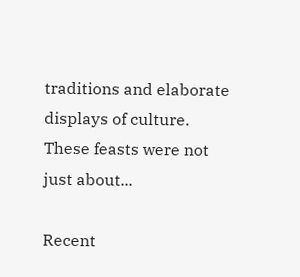traditions and elaborate displays of culture. These feasts were not just about...

Recent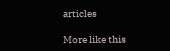articles

More like this